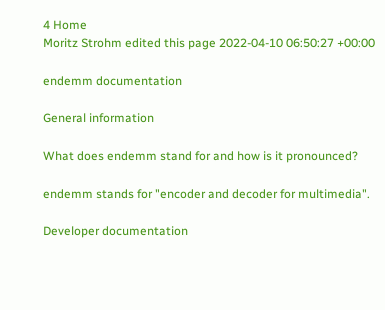4 Home
Moritz Strohm edited this page 2022-04-10 06:50:27 +00:00

endemm documentation

General information

What does endemm stand for and how is it pronounced?

endemm stands for "encoder and decoder for multimedia".

Developer documentation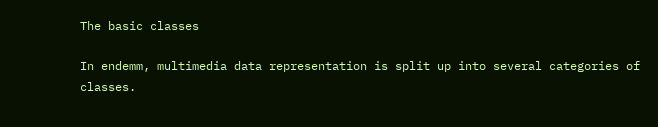The basic classes

In endemm, multimedia data representation is split up into several categories of classes.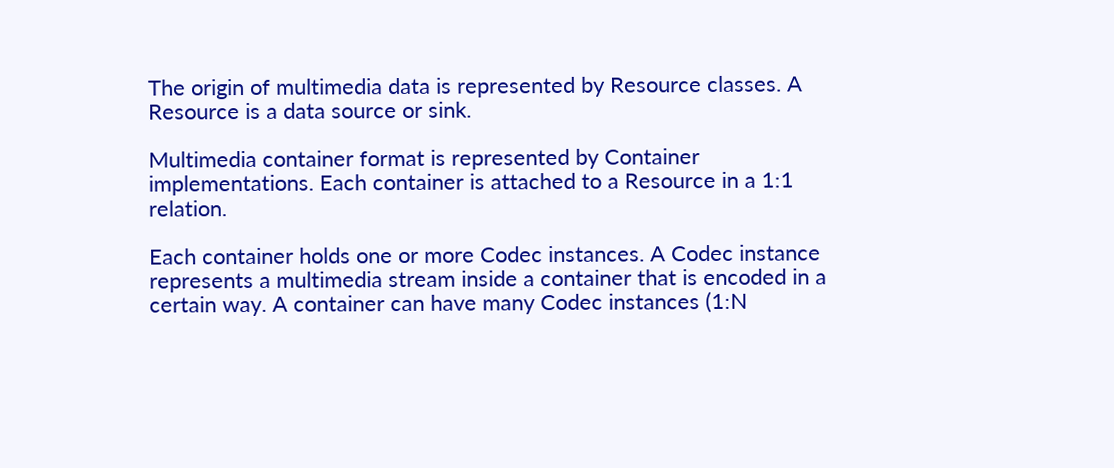The origin of multimedia data is represented by Resource classes. A Resource is a data source or sink.

Multimedia container format is represented by Container implementations. Each container is attached to a Resource in a 1:1 relation.

Each container holds one or more Codec instances. A Codec instance represents a multimedia stream inside a container that is encoded in a certain way. A container can have many Codec instances (1:N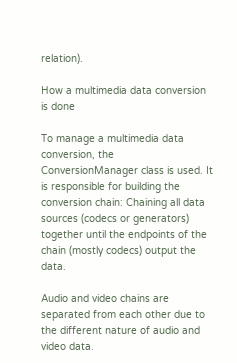relation).

How a multimedia data conversion is done

To manage a multimedia data conversion, the ConversionManager class is used. It is responsible for building the conversion chain: Chaining all data sources (codecs or generators) together until the endpoints of the chain (mostly codecs) output the data.

Audio and video chains are separated from each other due to the different nature of audio and video data.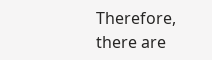Therefore, there are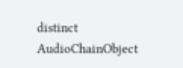distinct AudioChainObject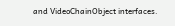and VideoChainObject interfaces.